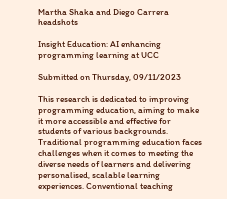Martha Shaka and Diego Carrera headshots

Insight Education: AI enhancing programming learning at UCC

Submitted on Thursday, 09/11/2023

This research is dedicated to improving programming education, aiming to make it more accessible and effective for students of various backgrounds. Traditional programming education faces challenges when it comes to meeting the diverse needs of learners and delivering personalised, scalable learning experiences. Conventional teaching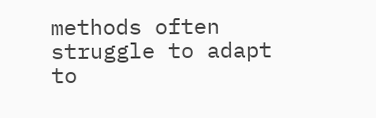methods often struggle to adapt to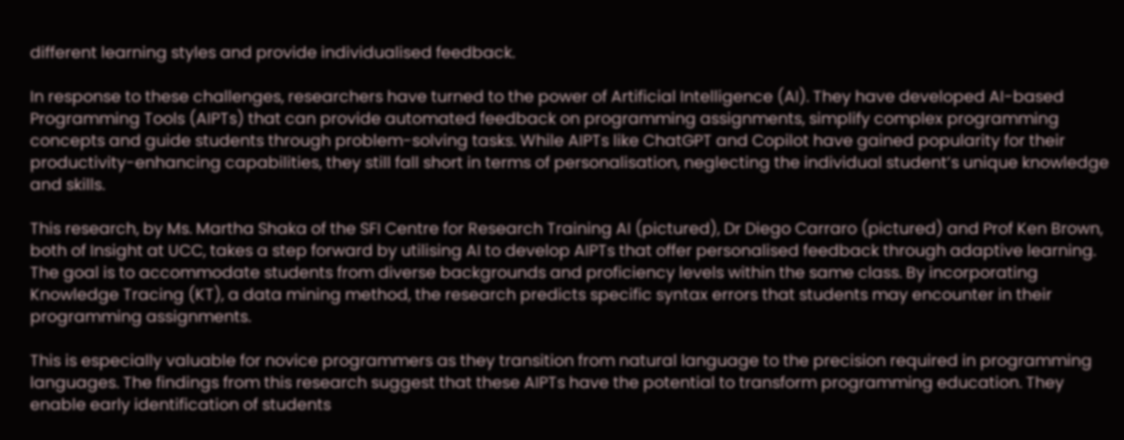different learning styles and provide individualised feedback.

In response to these challenges, researchers have turned to the power of Artificial Intelligence (AI). They have developed AI-based Programming Tools (AIPTs) that can provide automated feedback on programming assignments, simplify complex programming concepts and guide students through problem-solving tasks. While AIPTs like ChatGPT and Copilot have gained popularity for their productivity-enhancing capabilities, they still fall short in terms of personalisation, neglecting the individual student’s unique knowledge and skills.

This research, by Ms. Martha Shaka of the SFI Centre for Research Training AI (pictured), Dr Diego Carraro (pictured) and Prof Ken Brown, both of Insight at UCC, takes a step forward by utilising AI to develop AIPTs that offer personalised feedback through adaptive learning. The goal is to accommodate students from diverse backgrounds and proficiency levels within the same class. By incorporating Knowledge Tracing (KT), a data mining method, the research predicts specific syntax errors that students may encounter in their programming assignments.

This is especially valuable for novice programmers as they transition from natural language to the precision required in programming languages. The findings from this research suggest that these AIPTs have the potential to transform programming education. They enable early identification of students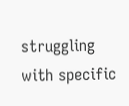struggling with specific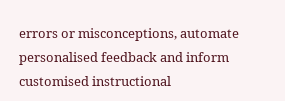errors or misconceptions, automate personalised feedback and inform customised instructional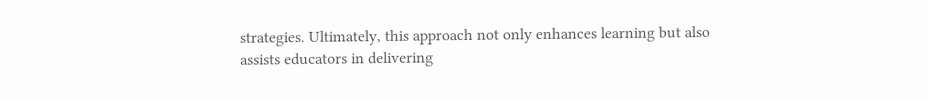strategies. Ultimately, this approach not only enhances learning but also assists educators in delivering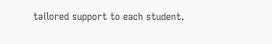tailored support to each student.